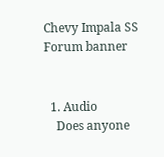Chevy Impala SS Forum banner


  1. Audio
    Does anyone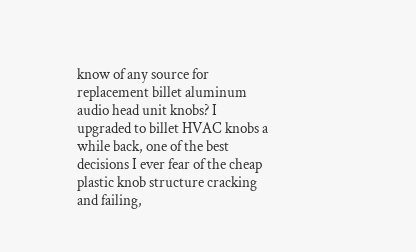know of any source for replacement billet aluminum audio head unit knobs? I upgraded to billet HVAC knobs a while back, one of the best decisions I ever fear of the cheap plastic knob structure cracking and failing,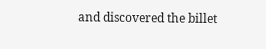and discovered the billet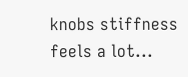knobs stiffness feels a lot...